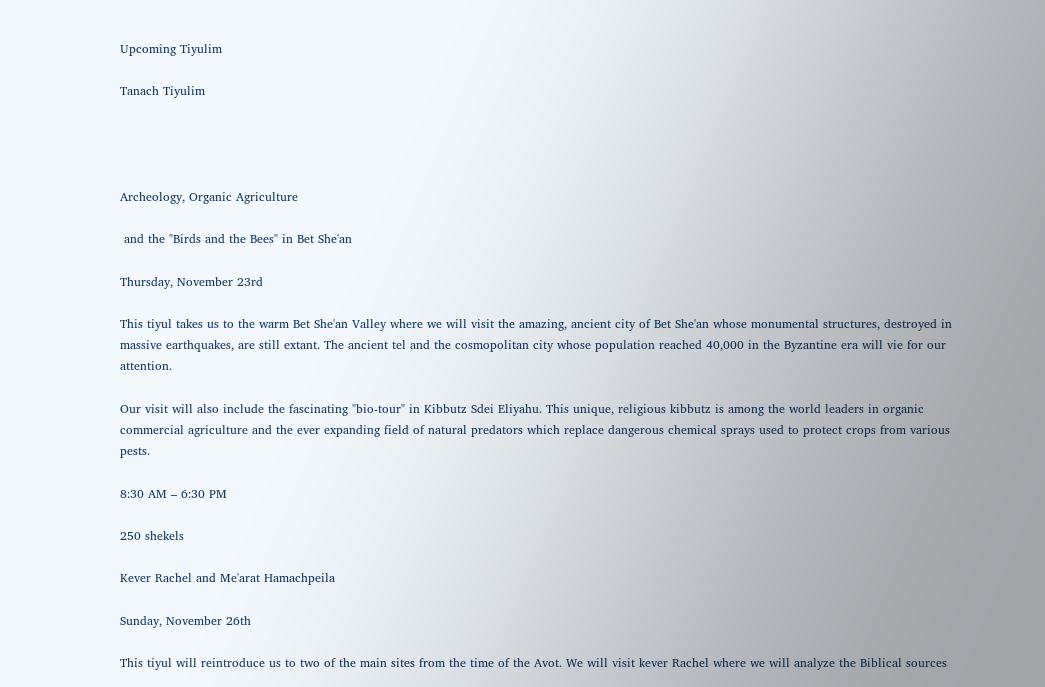Upcoming Tiyulim

Tanach Tiyulim




Archeology, Organic Agriculture

 and the "Birds and the Bees" in Bet She'an

Thursday, November 23rd

This tiyul takes us to the warm Bet She'an Valley where we will visit the amazing, ancient city of Bet She'an whose monumental structures, destroyed in massive earthquakes, are still extant. The ancient tel and the cosmopolitan city whose population reached 40,000 in the Byzantine era will vie for our attention.

Our visit will also include the fascinating "bio-tour" in Kibbutz Sdei Eliyahu. This unique, religious kibbutz is among the world leaders in organic commercial agriculture and the ever expanding field of natural predators which replace dangerous chemical sprays used to protect crops from various pests.

8:30 AM – 6:30 PM

250 shekels

Kever Rachel and Me'arat Hamachpeila

Sunday, November 26th

This tiyul will reintroduce us to two of the main sites from the time of the Avot. We will visit kever Rachel where we will analyze the Biblical sources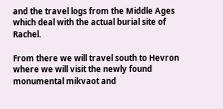and the travel logs from the Middle Ages which deal with the actual burial site of Rachel.

From there we will travel south to Hevron where we will visit the newly found monumental mikvaot and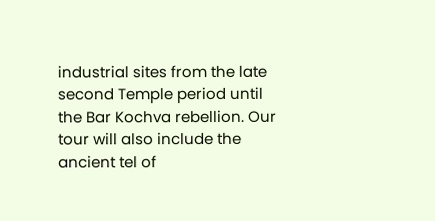industrial sites from the late second Temple period until the Bar Kochva rebellion. Our tour will also include the ancient tel of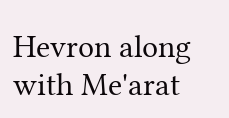Hevron along with Me'arat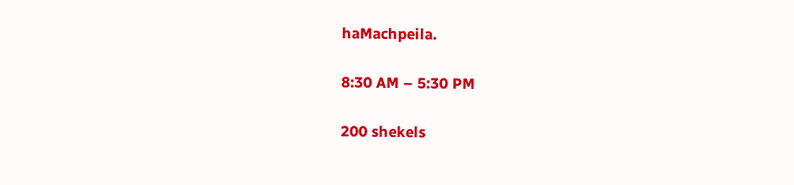haMachpeila.

8:30 AM – 5:30 PM

200 shekels